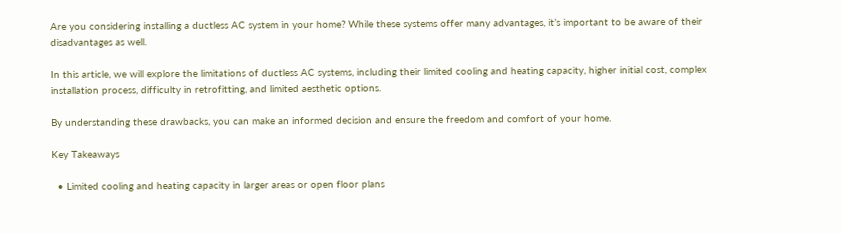Are you considering installing a ductless AC system in your home? While these systems offer many advantages, it’s important to be aware of their disadvantages as well.

In this article, we will explore the limitations of ductless AC systems, including their limited cooling and heating capacity, higher initial cost, complex installation process, difficulty in retrofitting, and limited aesthetic options.

By understanding these drawbacks, you can make an informed decision and ensure the freedom and comfort of your home.

Key Takeaways

  • Limited cooling and heating capacity in larger areas or open floor plans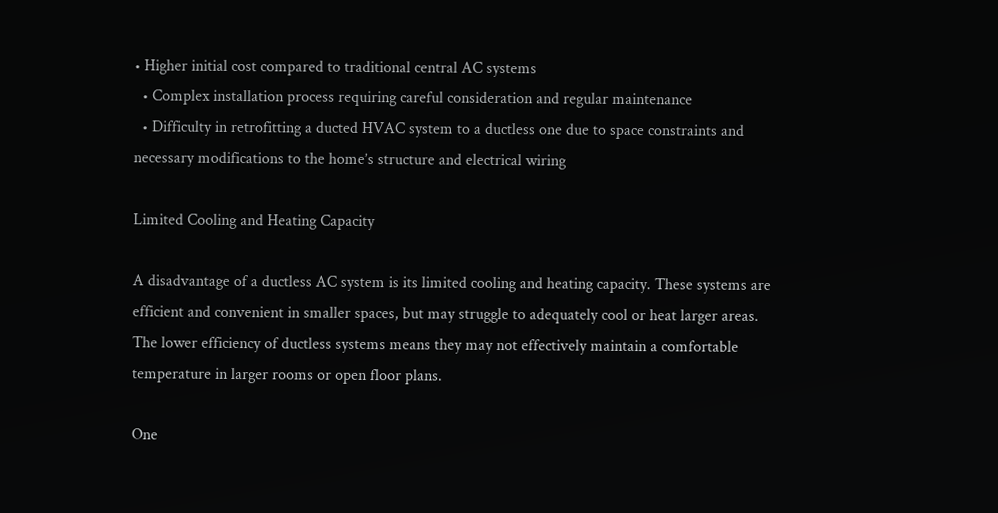• Higher initial cost compared to traditional central AC systems
  • Complex installation process requiring careful consideration and regular maintenance
  • Difficulty in retrofitting a ducted HVAC system to a ductless one due to space constraints and necessary modifications to the home’s structure and electrical wiring

Limited Cooling and Heating Capacity

A disadvantage of a ductless AC system is its limited cooling and heating capacity. These systems are efficient and convenient in smaller spaces, but may struggle to adequately cool or heat larger areas. The lower efficiency of ductless systems means they may not effectively maintain a comfortable temperature in larger rooms or open floor plans.

One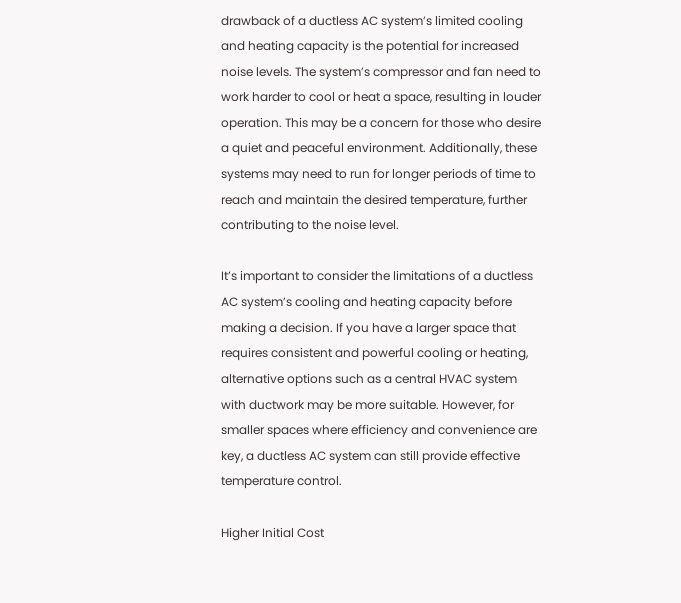drawback of a ductless AC system’s limited cooling and heating capacity is the potential for increased noise levels. The system’s compressor and fan need to work harder to cool or heat a space, resulting in louder operation. This may be a concern for those who desire a quiet and peaceful environment. Additionally, these systems may need to run for longer periods of time to reach and maintain the desired temperature, further contributing to the noise level.

It’s important to consider the limitations of a ductless AC system’s cooling and heating capacity before making a decision. If you have a larger space that requires consistent and powerful cooling or heating, alternative options such as a central HVAC system with ductwork may be more suitable. However, for smaller spaces where efficiency and convenience are key, a ductless AC system can still provide effective temperature control.

Higher Initial Cost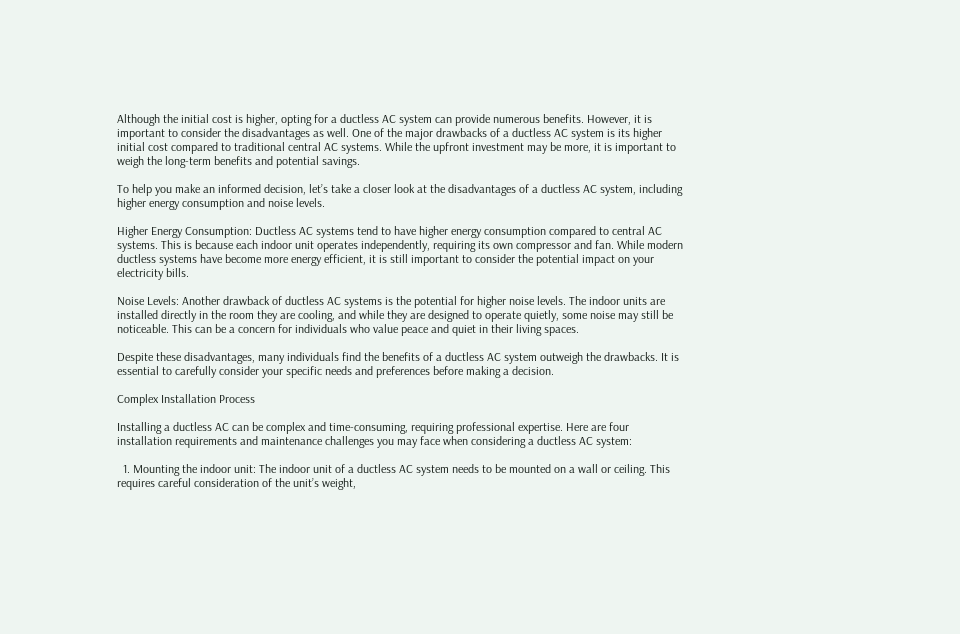Although the initial cost is higher, opting for a ductless AC system can provide numerous benefits. However, it is important to consider the disadvantages as well. One of the major drawbacks of a ductless AC system is its higher initial cost compared to traditional central AC systems. While the upfront investment may be more, it is important to weigh the long-term benefits and potential savings.

To help you make an informed decision, let’s take a closer look at the disadvantages of a ductless AC system, including higher energy consumption and noise levels.

Higher Energy Consumption: Ductless AC systems tend to have higher energy consumption compared to central AC systems. This is because each indoor unit operates independently, requiring its own compressor and fan. While modern ductless systems have become more energy efficient, it is still important to consider the potential impact on your electricity bills.

Noise Levels: Another drawback of ductless AC systems is the potential for higher noise levels. The indoor units are installed directly in the room they are cooling, and while they are designed to operate quietly, some noise may still be noticeable. This can be a concern for individuals who value peace and quiet in their living spaces.

Despite these disadvantages, many individuals find the benefits of a ductless AC system outweigh the drawbacks. It is essential to carefully consider your specific needs and preferences before making a decision.

Complex Installation Process

Installing a ductless AC can be complex and time-consuming, requiring professional expertise. Here are four installation requirements and maintenance challenges you may face when considering a ductless AC system:

  1. Mounting the indoor unit: The indoor unit of a ductless AC system needs to be mounted on a wall or ceiling. This requires careful consideration of the unit’s weight,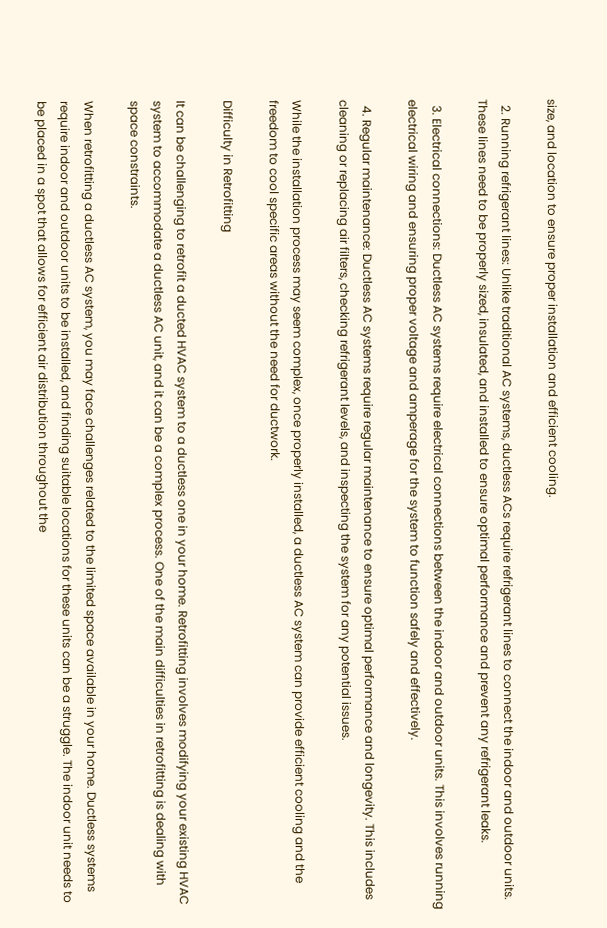size, and location to ensure proper installation and efficient cooling.

  2. Running refrigerant lines: Unlike traditional AC systems, ductless ACs require refrigerant lines to connect the indoor and outdoor units. These lines need to be properly sized, insulated, and installed to ensure optimal performance and prevent any refrigerant leaks.

  3. Electrical connections: Ductless AC systems require electrical connections between the indoor and outdoor units. This involves running electrical wiring and ensuring proper voltage and amperage for the system to function safely and effectively.

  4. Regular maintenance: Ductless AC systems require regular maintenance to ensure optimal performance and longevity. This includes cleaning or replacing air filters, checking refrigerant levels, and inspecting the system for any potential issues.

While the installation process may seem complex, once properly installed, a ductless AC system can provide efficient cooling and the freedom to cool specific areas without the need for ductwork.

Difficulty in Retrofitting

It can be challenging to retrofit a ducted HVAC system to a ductless one in your home. Retrofitting involves modifying your existing HVAC system to accommodate a ductless AC unit, and it can be a complex process. One of the main difficulties in retrofitting is dealing with space constraints.

When retrofitting a ductless AC system, you may face challenges related to the limited space available in your home. Ductless systems require indoor and outdoor units to be installed, and finding suitable locations for these units can be a struggle. The indoor unit needs to be placed in a spot that allows for efficient air distribution throughout the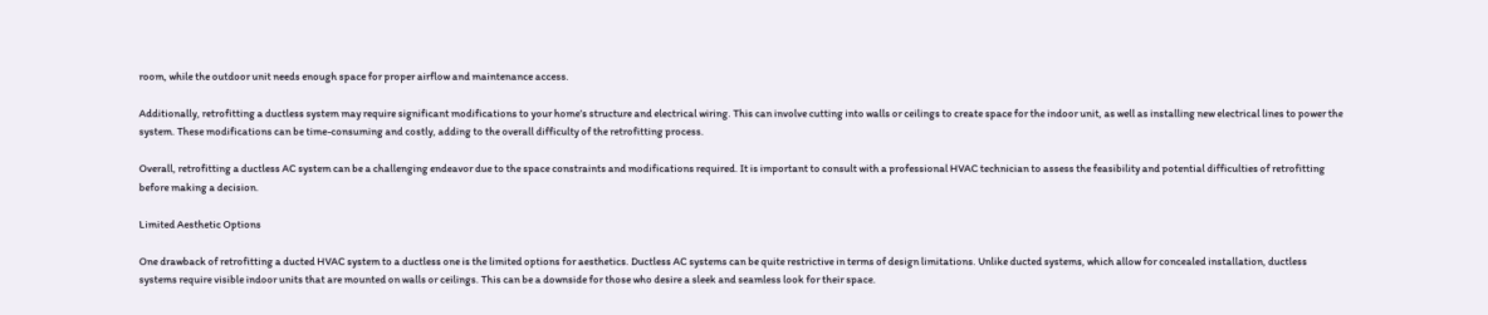room, while the outdoor unit needs enough space for proper airflow and maintenance access.

Additionally, retrofitting a ductless system may require significant modifications to your home’s structure and electrical wiring. This can involve cutting into walls or ceilings to create space for the indoor unit, as well as installing new electrical lines to power the system. These modifications can be time-consuming and costly, adding to the overall difficulty of the retrofitting process.

Overall, retrofitting a ductless AC system can be a challenging endeavor due to the space constraints and modifications required. It is important to consult with a professional HVAC technician to assess the feasibility and potential difficulties of retrofitting before making a decision.

Limited Aesthetic Options

One drawback of retrofitting a ducted HVAC system to a ductless one is the limited options for aesthetics. Ductless AC systems can be quite restrictive in terms of design limitations. Unlike ducted systems, which allow for concealed installation, ductless systems require visible indoor units that are mounted on walls or ceilings. This can be a downside for those who desire a sleek and seamless look for their space.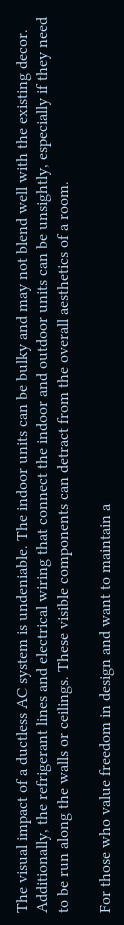The visual impact of a ductless AC system is undeniable. The indoor units can be bulky and may not blend well with the existing decor. Additionally, the refrigerant lines and electrical wiring that connect the indoor and outdoor units can be unsightly, especially if they need to be run along the walls or ceilings. These visible components can detract from the overall aesthetics of a room.

For those who value freedom in design and want to maintain a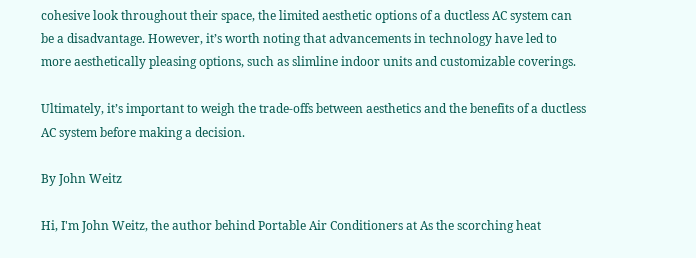cohesive look throughout their space, the limited aesthetic options of a ductless AC system can be a disadvantage. However, it’s worth noting that advancements in technology have led to more aesthetically pleasing options, such as slimline indoor units and customizable coverings.

Ultimately, it’s important to weigh the trade-offs between aesthetics and the benefits of a ductless AC system before making a decision.

By John Weitz

Hi, I'm John Weitz, the author behind Portable Air Conditioners at As the scorching heat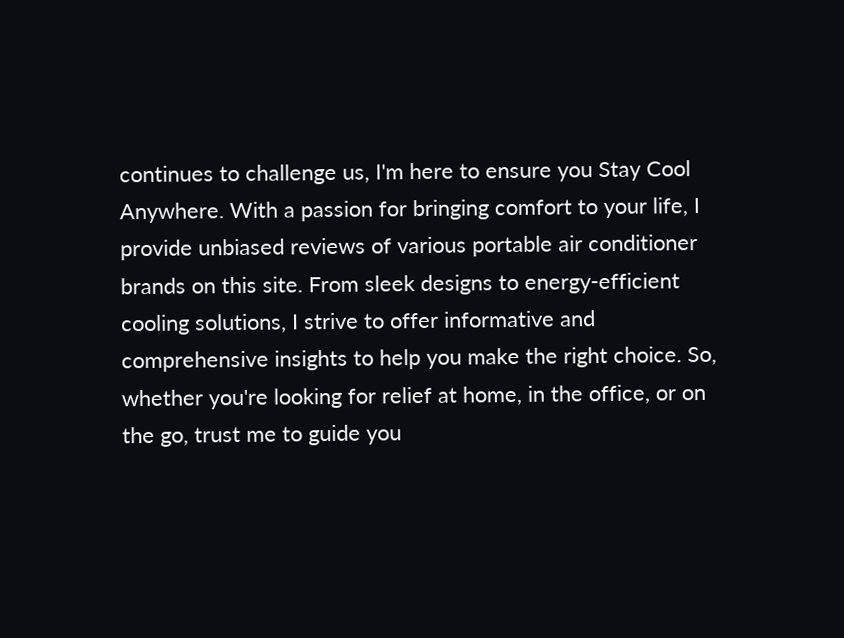continues to challenge us, I'm here to ensure you Stay Cool Anywhere. With a passion for bringing comfort to your life, I provide unbiased reviews of various portable air conditioner brands on this site. From sleek designs to energy-efficient cooling solutions, I strive to offer informative and comprehensive insights to help you make the right choice. So, whether you're looking for relief at home, in the office, or on the go, trust me to guide you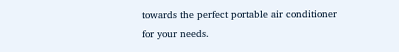towards the perfect portable air conditioner for your needs.